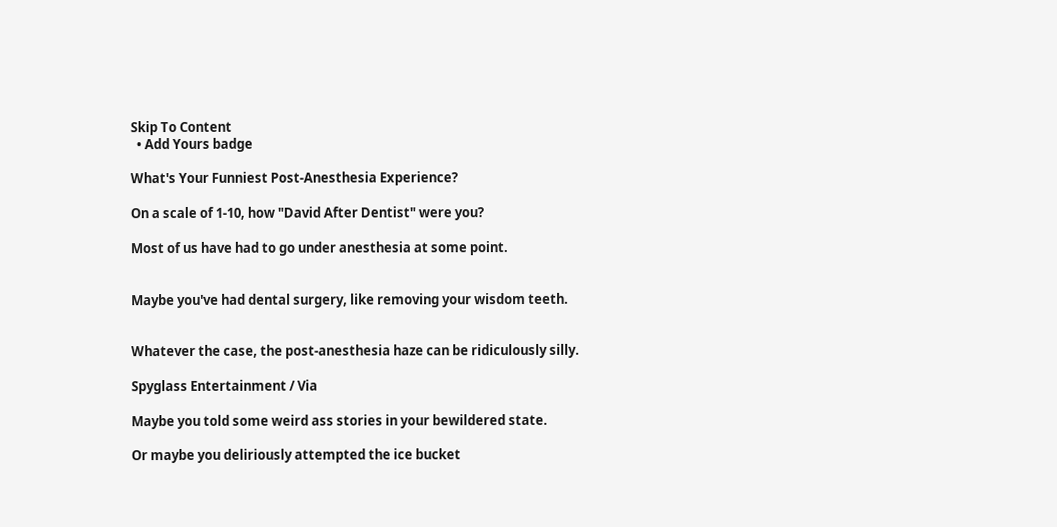Skip To Content
  • Add Yours badge

What's Your Funniest Post-Anesthesia Experience?

On a scale of 1-10, how "David After Dentist" were you?

Most of us have had to go under anesthesia at some point.


Maybe you've had dental surgery, like removing your wisdom teeth.


Whatever the case, the post-anesthesia haze can be ridiculously silly.

Spyglass Entertainment / Via

Maybe you told some weird ass stories in your bewildered state.

Or maybe you deliriously attempted the ice bucket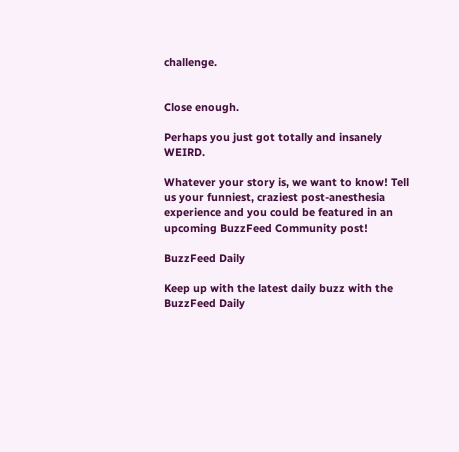challenge.


Close enough.

Perhaps you just got totally and insanely WEIRD.

Whatever your story is, we want to know! Tell us your funniest, craziest post-anesthesia experience and you could be featured in an upcoming BuzzFeed Community post!

BuzzFeed Daily

Keep up with the latest daily buzz with the BuzzFeed Daily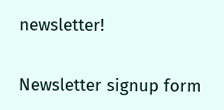newsletter!

Newsletter signup form